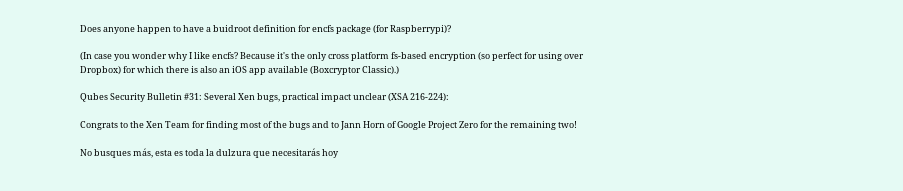Does anyone happen to have a buidroot definition for encfs package (for Raspberrypi)?

(In case you wonder why I like encfs? Because it's the only cross platform fs-based encryption (so perfect for using over Dropbox) for which there is also an iOS app available (Boxcryptor Classic).)

Qubes Security Bulletin #31: Several Xen bugs, practical impact unclear (XSA 216-224):

Congrats to the Xen Team for finding most of the bugs and to Jann Horn of Google Project Zero for the remaining two!

No busques más, esta es toda la dulzura que necesitarás hoy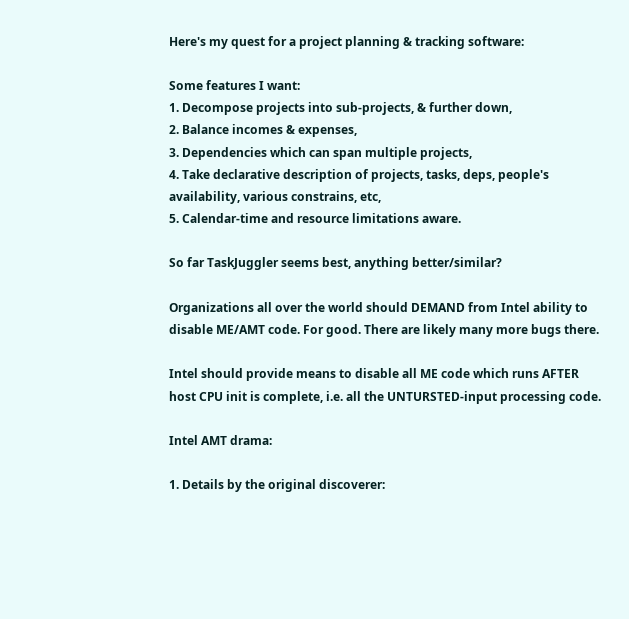Here's my quest for a project planning & tracking software:

Some features I want:
1. Decompose projects into sub-projects, & further down,
2. Balance incomes & expenses,
3. Dependencies which can span multiple projects,
4. Take declarative description of projects, tasks, deps, people's availability, various constrains, etc,
5. Calendar-time and resource limitations aware.

So far TaskJuggler seems best, anything better/similar?

Organizations all over the world should DEMAND from Intel ability to disable ME/AMT code. For good. There are likely many more bugs there.

Intel should provide means to disable all ME code which runs AFTER host CPU init is complete, i.e. all the UNTURSTED-input processing code.

Intel AMT drama:

1. Details by the original discoverer: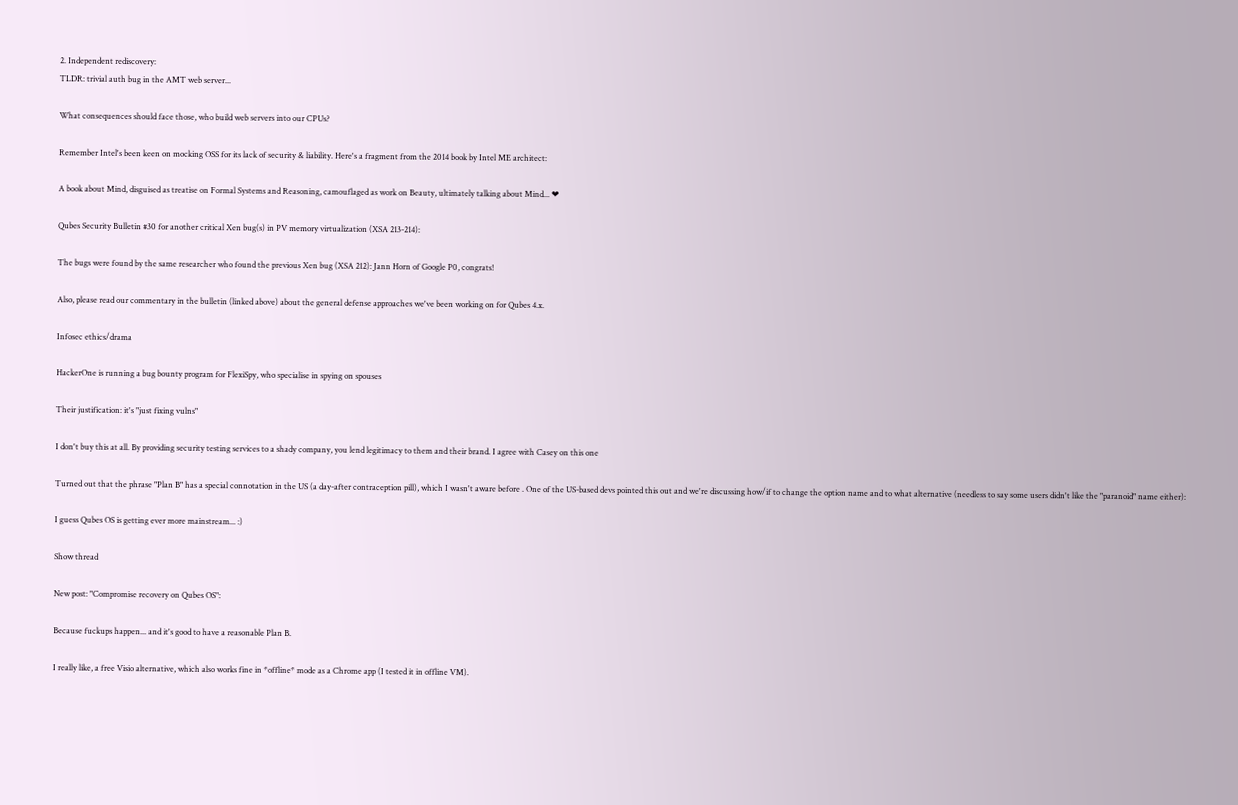2. Independent rediscovery:
TLDR: trivial auth bug in the AMT web server...

What consequences should face those, who build web servers into our CPUs?

Remember Intel's been keen on mocking OSS for its lack of security & liability. Here's a fragment from the 2014 book by Intel ME architect:

A book about Mind, disguised as treatise on Formal Systems and Reasoning, camouflaged as work on Beauty, ultimately talking about Mind... ❤

Qubes Security Bulletin #30 for another critical Xen bug(s) in PV memory virtualization (XSA 213-214):

The bugs were found by the same researcher who found the previous Xen bug (XSA 212): Jann Horn of Google P0, congrats!

Also, please read our commentary in the bulletin (linked above) about the general defense approaches we've been working on for Qubes 4.x.

Infosec ethics/drama

HackerOne is running a bug bounty program for FlexiSpy, who specialise in spying on spouses

Their justification: it's "just fixing vulns"

I don't buy this at all. By providing security testing services to a shady company, you lend legitimacy to them and their brand. I agree with Casey on this one

Turned out that the phrase "Plan B" has a special connotation in the US (a day-after contraception pill), which I wasn't aware before . One of the US-based devs pointed this out and we're discussing how/if to change the option name and to what alternative (needless to say some users didn't like the "paranoid" name either):

I guess Qubes OS is getting ever more mainstream... :)

Show thread

New post: "Compromise recovery on Qubes OS":

Because fuckups happen... and it's good to have a reasonable Plan B.

I really like, a free Visio alternative, which also works fine in *offline* mode as a Chrome app (I tested it in offline VM).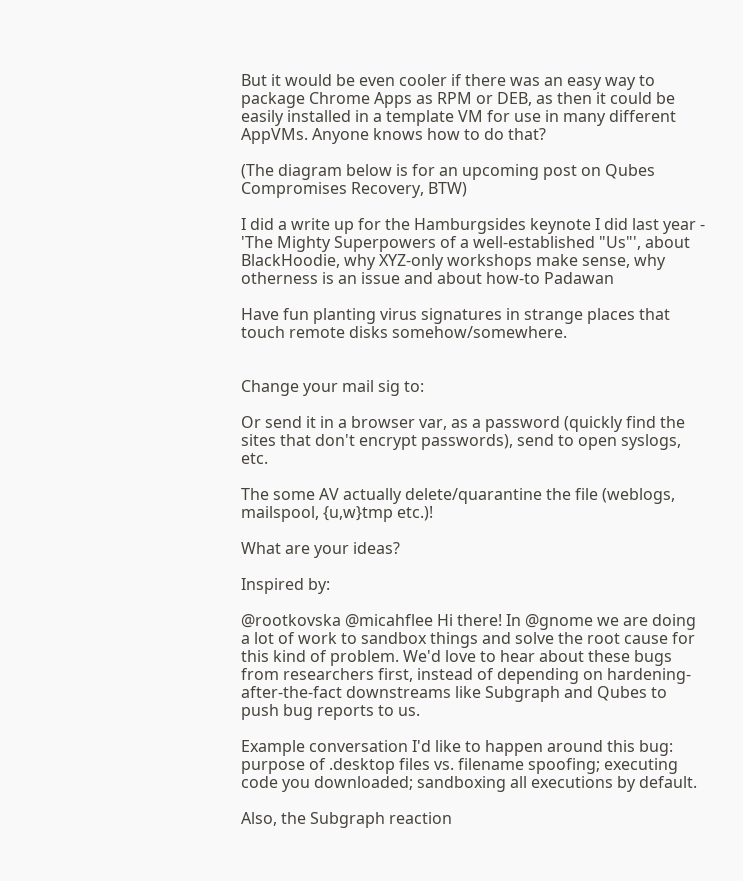But it would be even cooler if there was an easy way to package Chrome Apps as RPM or DEB, as then it could be easily installed in a template VM for use in many different AppVMs. Anyone knows how to do that?

(The diagram below is for an upcoming post on Qubes Compromises Recovery, BTW)

I did a write up for the Hamburgsides keynote I did last year - 'The Mighty Superpowers of a well-established "Us"', about BlackHoodie, why XYZ-only workshops make sense, why otherness is an issue and about how-to Padawan

Have fun planting virus signatures in strange places that touch remote disks somehow/somewhere.


Change your mail sig to:

Or send it in a browser var, as a password (quickly find the sites that don't encrypt passwords), send to open syslogs, etc.

The some AV actually delete/quarantine the file (weblogs, mailspool, {u,w}tmp etc.)!

What are your ideas?

Inspired by:

@rootkovska @micahflee Hi there! In @gnome we are doing a lot of work to sandbox things and solve the root cause for this kind of problem. We'd love to hear about these bugs from researchers first, instead of depending on hardening-after-the-fact downstreams like Subgraph and Qubes to push bug reports to us.

Example conversation I'd like to happen around this bug: purpose of .desktop files vs. filename spoofing; executing code you downloaded; sandboxing all executions by default.

Also, the Subgraph reaction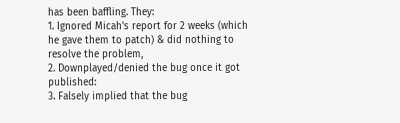has been baffling. They:
1. Ignored Micah's report for 2 weeks (which he gave them to patch) & did nothing to resolve the problem,
2. Downplayed/denied the bug once it got published:
3. Falsely implied that the bug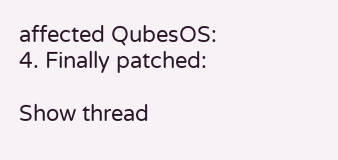affected QubesOS:
4. Finally patched:

Show thread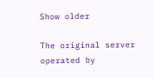Show older

The original server operated by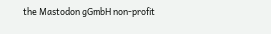the Mastodon gGmbH non-profit